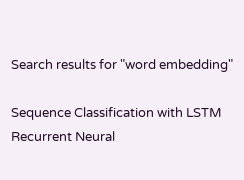Search results for "word embedding"

Sequence Classification with LSTM Recurrent Neural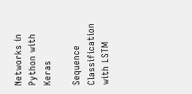Networks in Python with Keras

Sequence Classification with LSTM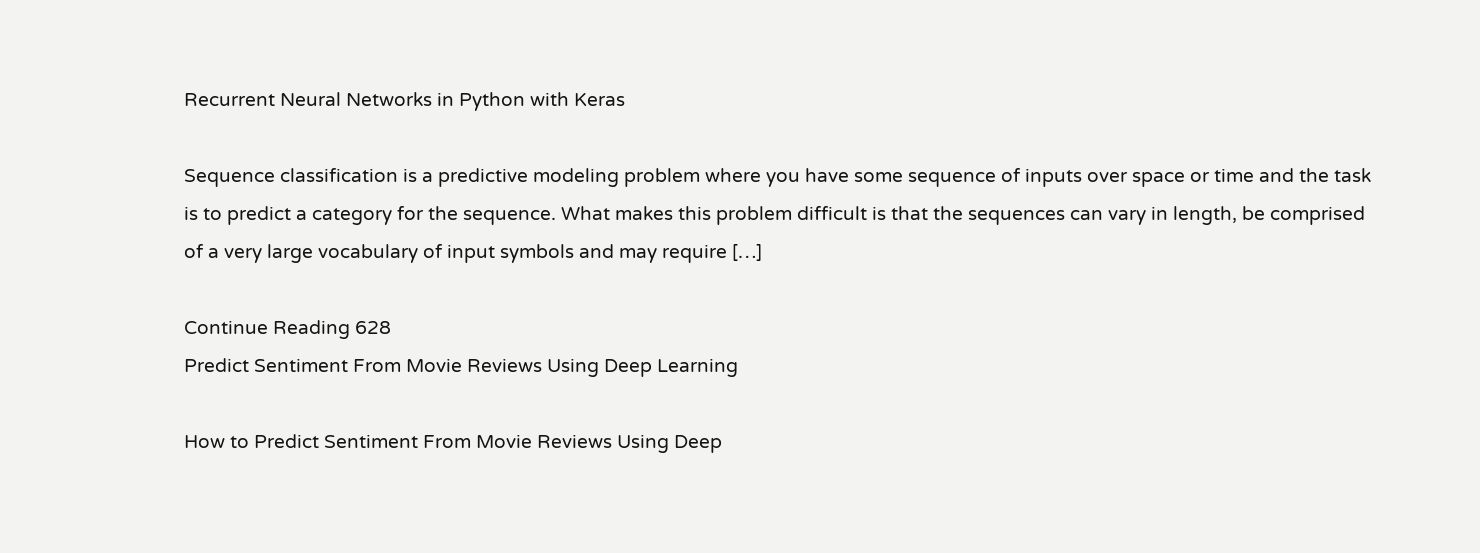Recurrent Neural Networks in Python with Keras

Sequence classification is a predictive modeling problem where you have some sequence of inputs over space or time and the task is to predict a category for the sequence. What makes this problem difficult is that the sequences can vary in length, be comprised of a very large vocabulary of input symbols and may require […]

Continue Reading 628
Predict Sentiment From Movie Reviews Using Deep Learning

How to Predict Sentiment From Movie Reviews Using Deep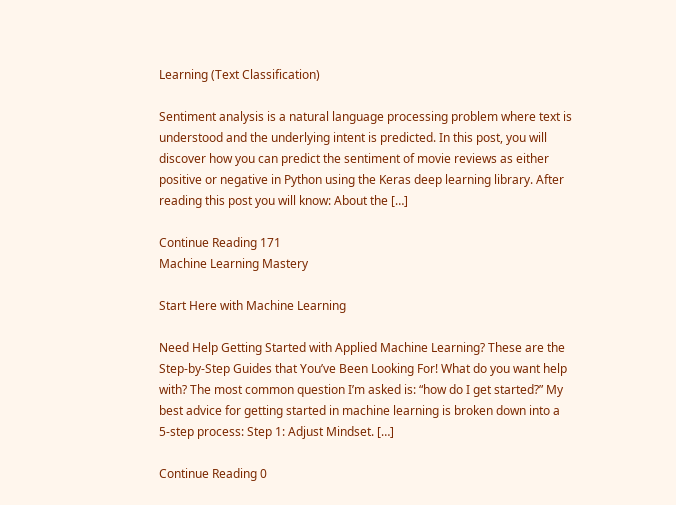Learning (Text Classification)

Sentiment analysis is a natural language processing problem where text is understood and the underlying intent is predicted. In this post, you will discover how you can predict the sentiment of movie reviews as either positive or negative in Python using the Keras deep learning library. After reading this post you will know: About the […]

Continue Reading 171
Machine Learning Mastery

Start Here with Machine Learning

Need Help Getting Started with Applied Machine Learning? These are the Step-by-Step Guides that You’ve Been Looking For! What do you want help with? The most common question I’m asked is: “how do I get started?” My best advice for getting started in machine learning is broken down into a 5-step process: Step 1: Adjust Mindset. […]

Continue Reading 0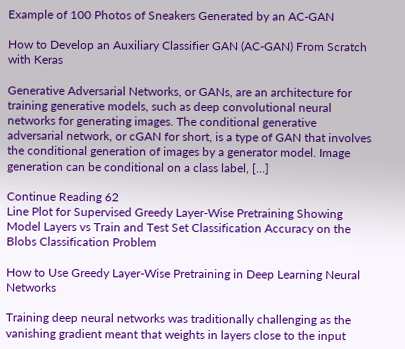Example of 100 Photos of Sneakers Generated by an AC-GAN

How to Develop an Auxiliary Classifier GAN (AC-GAN) From Scratch with Keras

Generative Adversarial Networks, or GANs, are an architecture for training generative models, such as deep convolutional neural networks for generating images. The conditional generative adversarial network, or cGAN for short, is a type of GAN that involves the conditional generation of images by a generator model. Image generation can be conditional on a class label, […]

Continue Reading 62
Line Plot for Supervised Greedy Layer-Wise Pretraining Showing Model Layers vs Train and Test Set Classification Accuracy on the Blobs Classification Problem

How to Use Greedy Layer-Wise Pretraining in Deep Learning Neural Networks

Training deep neural networks was traditionally challenging as the vanishing gradient meant that weights in layers close to the input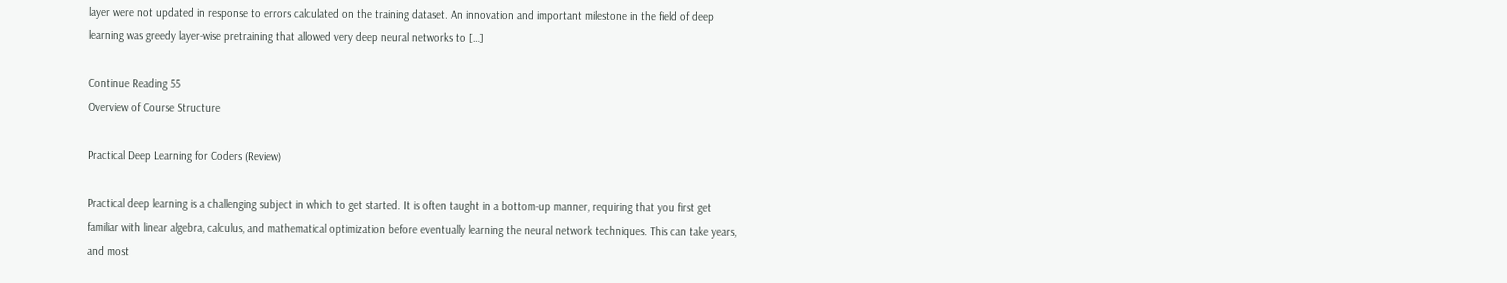layer were not updated in response to errors calculated on the training dataset. An innovation and important milestone in the field of deep learning was greedy layer-wise pretraining that allowed very deep neural networks to […]

Continue Reading 55
Overview of Course Structure

Practical Deep Learning for Coders (Review)

Practical deep learning is a challenging subject in which to get started. It is often taught in a bottom-up manner, requiring that you first get familiar with linear algebra, calculus, and mathematical optimization before eventually learning the neural network techniques. This can take years, and most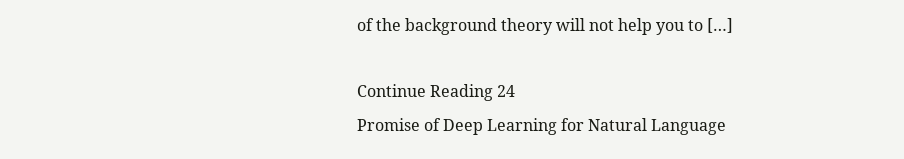of the background theory will not help you to […]

Continue Reading 24
Promise of Deep Learning for Natural Language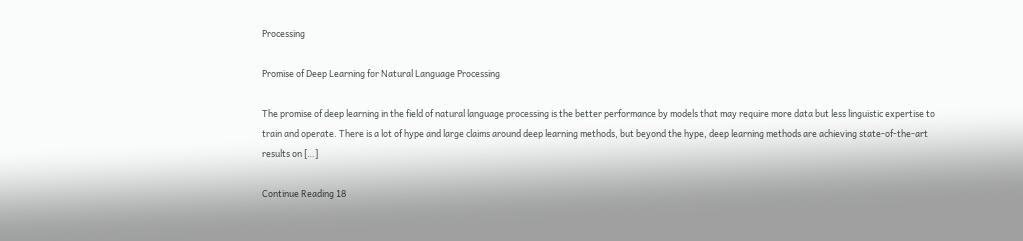Processing

Promise of Deep Learning for Natural Language Processing

The promise of deep learning in the field of natural language processing is the better performance by models that may require more data but less linguistic expertise to train and operate. There is a lot of hype and large claims around deep learning methods, but beyond the hype, deep learning methods are achieving state-of-the-art results on […]

Continue Reading 18